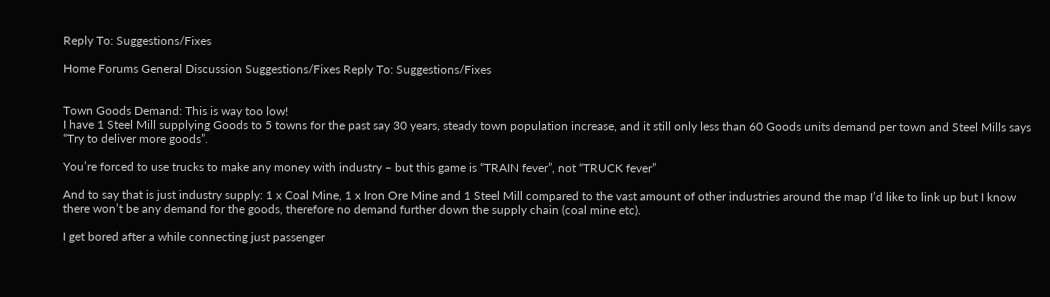Reply To: Suggestions/Fixes

Home Forums General Discussion Suggestions/Fixes Reply To: Suggestions/Fixes


Town Goods Demand: This is way too low!
I have 1 Steel Mill supplying Goods to 5 towns for the past say 30 years, steady town population increase, and it still only less than 60 Goods units demand per town and Steel Mills says “Try to deliver more goods”.

You’re forced to use trucks to make any money with industry – but this game is “TRAIN fever”, not “TRUCK fever”

And to say that is just industry supply: 1 x Coal Mine, 1 x Iron Ore Mine and 1 Steel Mill compared to the vast amount of other industries around the map I’d like to link up but I know there won’t be any demand for the goods, therefore no demand further down the supply chain (coal mine etc).

I get bored after a while connecting just passenger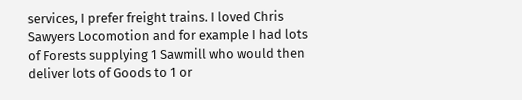services, I prefer freight trains. I loved Chris Sawyers Locomotion and for example I had lots of Forests supplying 1 Sawmill who would then deliver lots of Goods to 1 or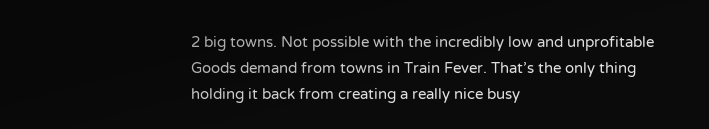2 big towns. Not possible with the incredibly low and unprofitable Goods demand from towns in Train Fever. That’s the only thing holding it back from creating a really nice busy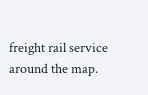freight rail service around the map.